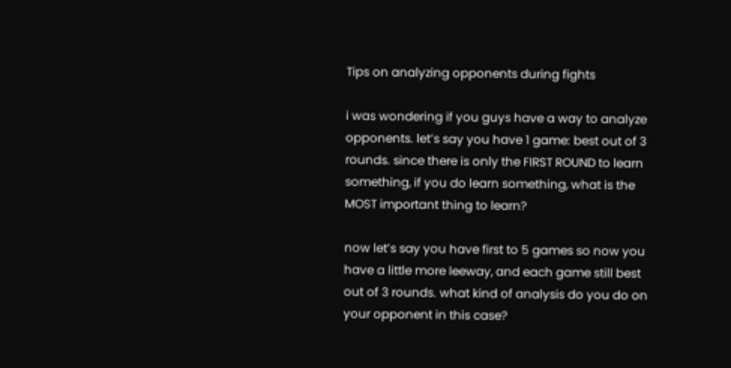Tips on analyzing opponents during fights

i was wondering if you guys have a way to analyze opponents. let’s say you have 1 game: best out of 3 rounds. since there is only the FIRST ROUND to learn something, if you do learn something, what is the MOST important thing to learn?

now let’s say you have first to 5 games so now you have a little more leeway, and each game still best out of 3 rounds. what kind of analysis do you do on your opponent in this case?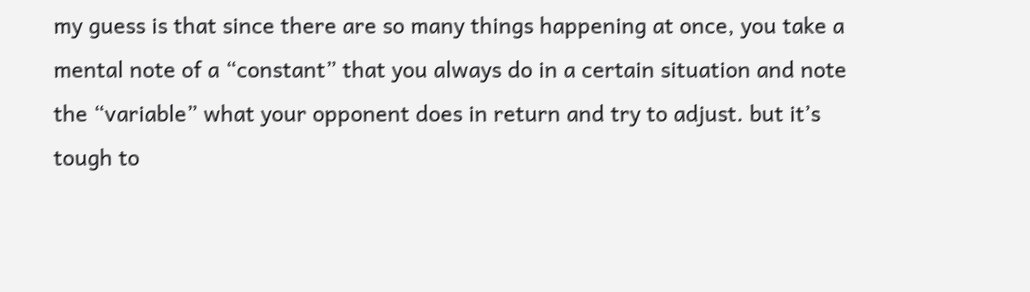my guess is that since there are so many things happening at once, you take a mental note of a “constant” that you always do in a certain situation and note the “variable” what your opponent does in return and try to adjust. but it’s tough to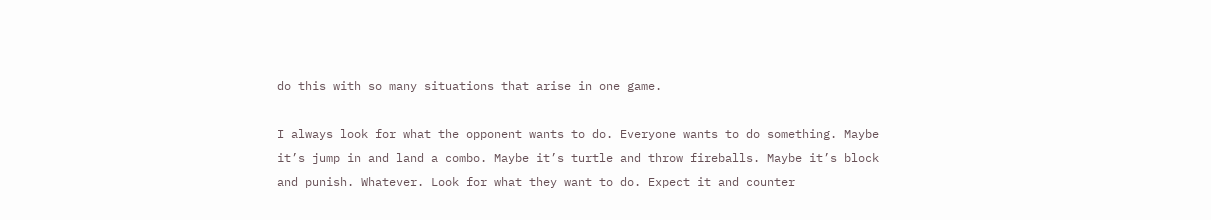do this with so many situations that arise in one game.

I always look for what the opponent wants to do. Everyone wants to do something. Maybe it’s jump in and land a combo. Maybe it’s turtle and throw fireballs. Maybe it’s block and punish. Whatever. Look for what they want to do. Expect it and counter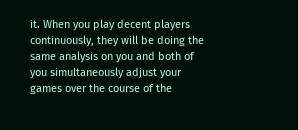it. When you play decent players continuously, they will be doing the same analysis on you and both of you simultaneously adjust your games over the course of the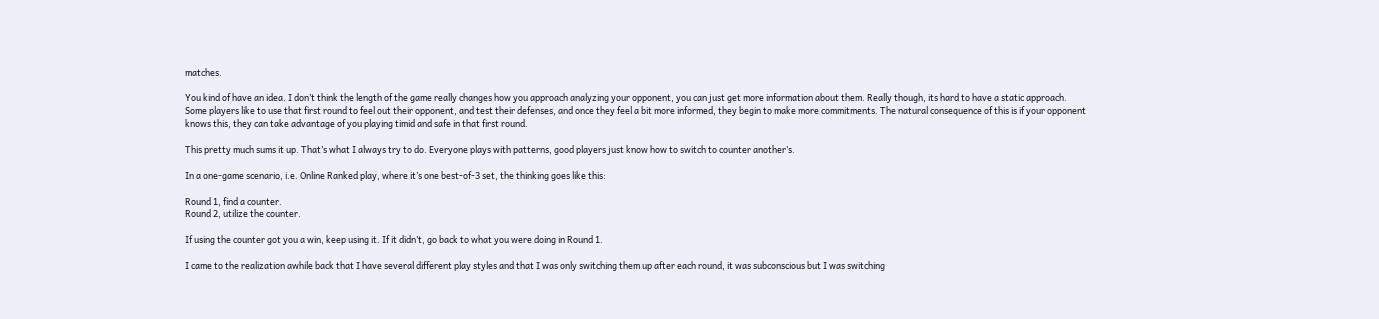matches.

You kind of have an idea. I don’t think the length of the game really changes how you approach analyzing your opponent, you can just get more information about them. Really though, its hard to have a static approach. Some players like to use that first round to feel out their opponent, and test their defenses, and once they feel a bit more informed, they begin to make more commitments. The natural consequence of this is if your opponent knows this, they can take advantage of you playing timid and safe in that first round.

This pretty much sums it up. That’s what I always try to do. Everyone plays with patterns, good players just know how to switch to counter another’s.

In a one-game scenario, i.e. Online Ranked play, where it’s one best-of-3 set, the thinking goes like this:

Round 1, find a counter.
Round 2, utilize the counter.

If using the counter got you a win, keep using it. If it didn’t, go back to what you were doing in Round 1.

I came to the realization awhile back that I have several different play styles and that I was only switching them up after each round, it was subconscious but I was switching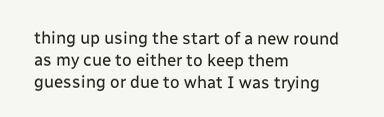thing up using the start of a new round as my cue to either to keep them guessing or due to what I was trying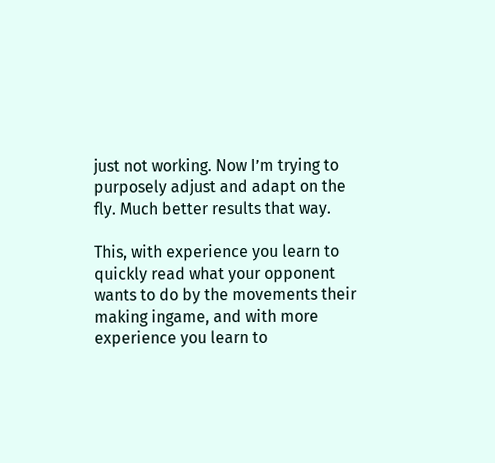just not working. Now I’m trying to purposely adjust and adapt on the fly. Much better results that way.

This, with experience you learn to quickly read what your opponent wants to do by the movements their making ingame, and with more experience you learn to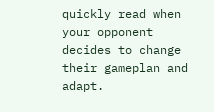quickly read when your opponent decides to change their gameplan and adapt.